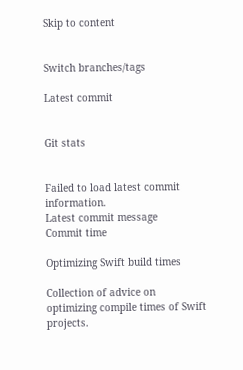Skip to content


Switch branches/tags

Latest commit


Git stats


Failed to load latest commit information.
Latest commit message
Commit time

Optimizing Swift build times

Collection of advice on optimizing compile times of Swift projects.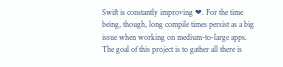Swift is constantly improving ❤. For the time being, though, long compile times persist as a big issue when working on medium-to-large apps. The goal of this project is to gather all there is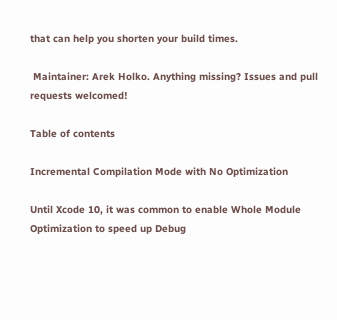that can help you shorten your build times.

 Maintainer: Arek Holko. Anything missing? Issues and pull requests welcomed!

Table of contents

Incremental Compilation Mode with No Optimization

Until Xcode 10, it was common to enable Whole Module Optimization to speed up Debug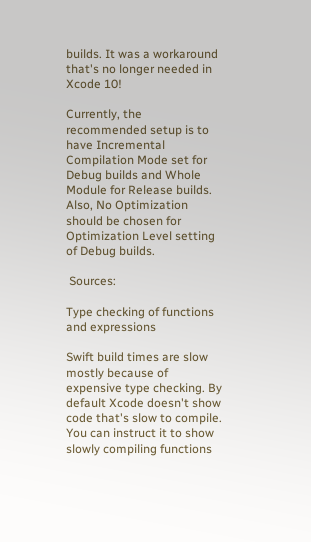builds. It was a workaround that's no longer needed in Xcode 10!

Currently, the recommended setup is to have Incremental Compilation Mode set for Debug builds and Whole Module for Release builds. Also, No Optimization should be chosen for Optimization Level setting of Debug builds.

 Sources:

Type checking of functions and expressions

Swift build times are slow mostly because of expensive type checking. By default Xcode doesn't show code that's slow to compile. You can instruct it to show slowly compiling functions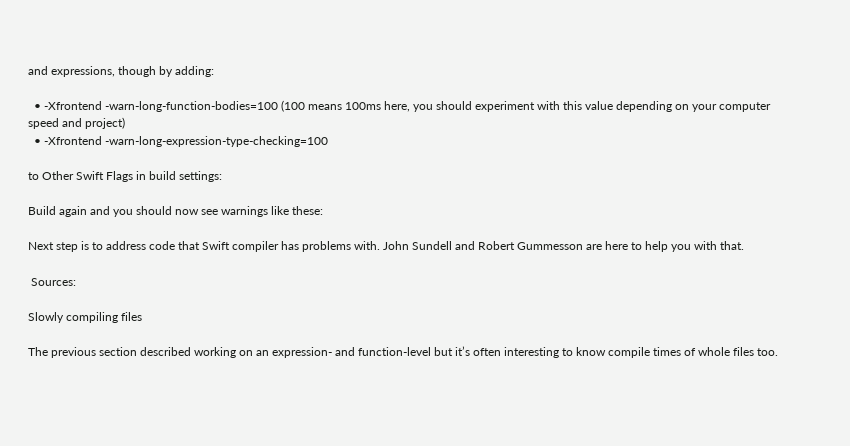and expressions, though by adding:

  • -Xfrontend -warn-long-function-bodies=100 (100 means 100ms here, you should experiment with this value depending on your computer speed and project)
  • -Xfrontend -warn-long-expression-type-checking=100

to Other Swift Flags in build settings:

Build again and you should now see warnings like these:

Next step is to address code that Swift compiler has problems with. John Sundell and Robert Gummesson are here to help you with that.

 Sources:

Slowly compiling files

The previous section described working on an expression- and function-level but it’s often interesting to know compile times of whole files too.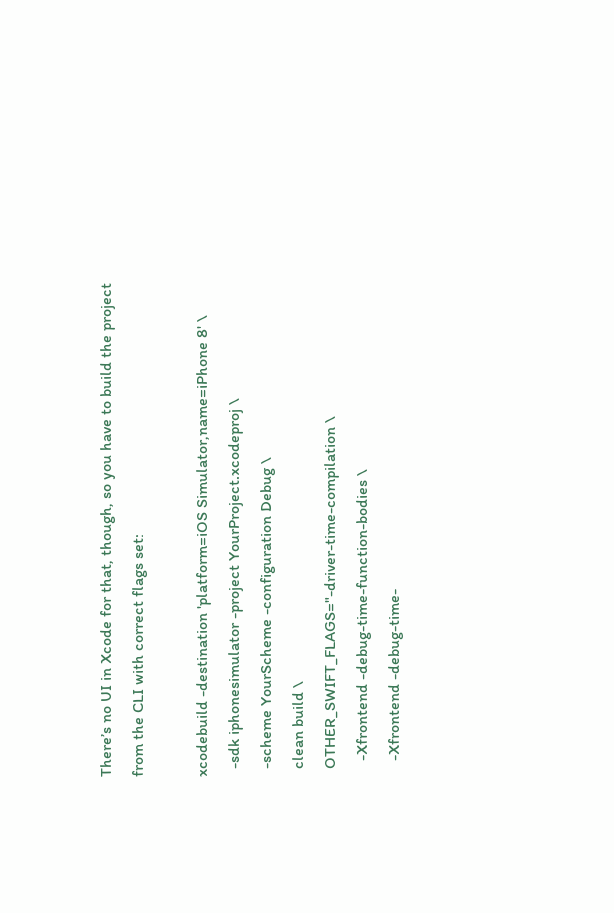There’s no UI in Xcode for that, though, so you have to build the project from the CLI with correct flags set:

xcodebuild -destination 'platform=iOS Simulator,name=iPhone 8' \
  -sdk iphonesimulator -project YourProject.xcodeproj \
  -scheme YourScheme -configuration Debug \
  clean build \
  OTHER_SWIFT_FLAGS="-driver-time-compilation \
    -Xfrontend -debug-time-function-bodies \
    -Xfrontend -debug-time-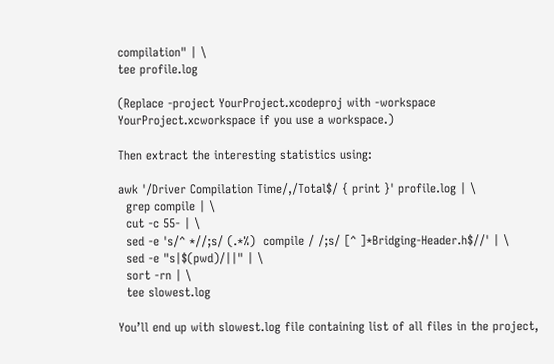compilation" | \
tee profile.log

(Replace -project YourProject.xcodeproj with -workspace YourProject.xcworkspace if you use a workspace.)

Then extract the interesting statistics using:

awk '/Driver Compilation Time/,/Total$/ { print }' profile.log | \
  grep compile | \
  cut -c 55- | \
  sed -e 's/^ *//;s/ (.*%)  compile / /;s/ [^ ]*Bridging-Header.h$//' | \
  sed -e "s|$(pwd)/||" | \
  sort -rn | \
  tee slowest.log

You’ll end up with slowest.log file containing list of all files in the project,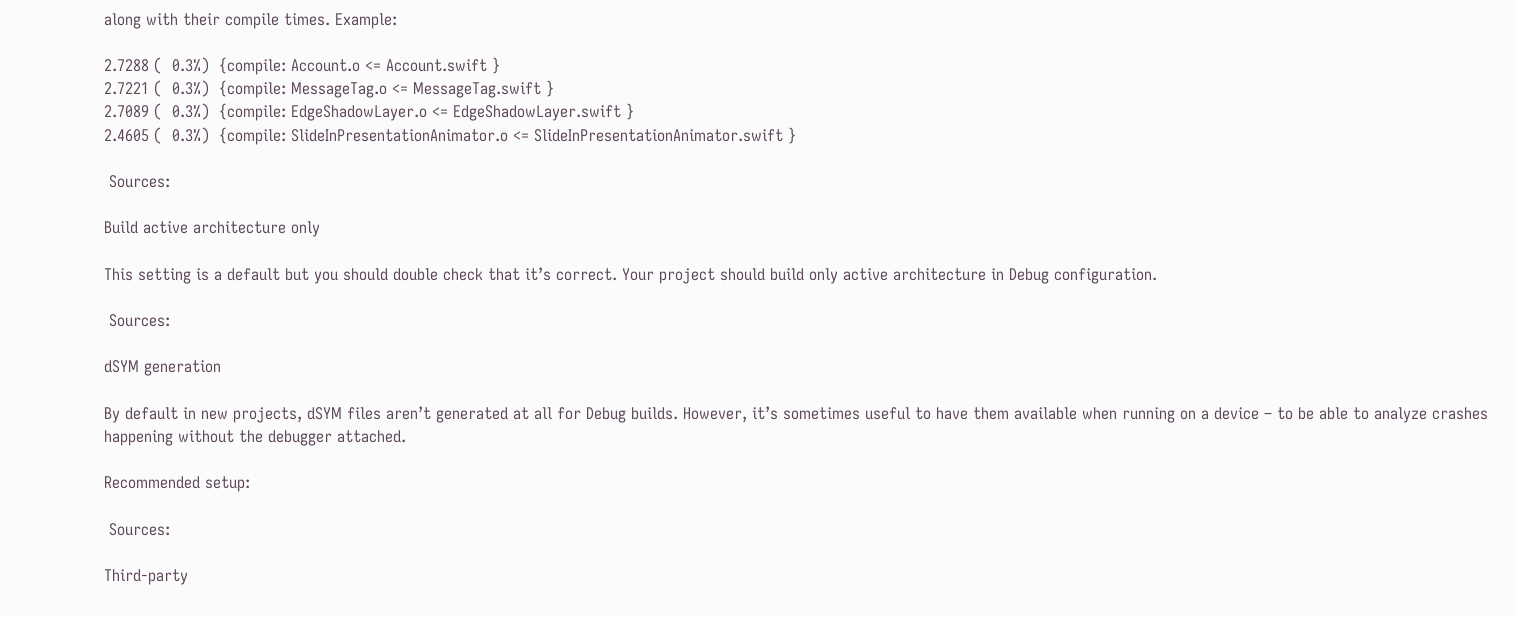along with their compile times. Example:

2.7288 (  0.3%)  {compile: Account.o <= Account.swift }
2.7221 (  0.3%)  {compile: MessageTag.o <= MessageTag.swift }
2.7089 (  0.3%)  {compile: EdgeShadowLayer.o <= EdgeShadowLayer.swift }
2.4605 (  0.3%)  {compile: SlideInPresentationAnimator.o <= SlideInPresentationAnimator.swift }

 Sources:

Build active architecture only

This setting is a default but you should double check that it’s correct. Your project should build only active architecture in Debug configuration.

 Sources:

dSYM generation

By default in new projects, dSYM files aren’t generated at all for Debug builds. However, it’s sometimes useful to have them available when running on a device – to be able to analyze crashes happening without the debugger attached.

Recommended setup:

 Sources:

Third-party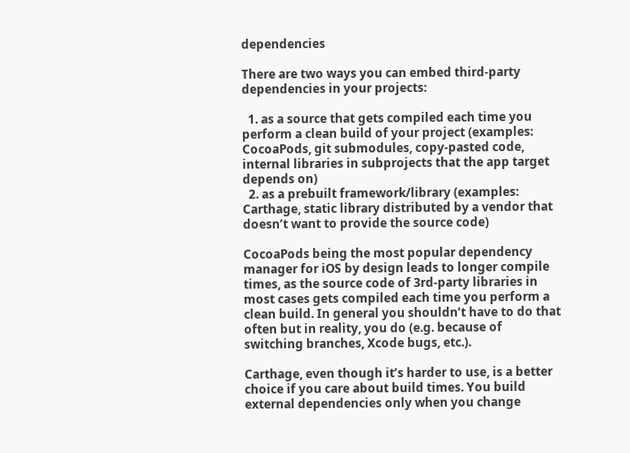dependencies

There are two ways you can embed third-party dependencies in your projects:

  1. as a source that gets compiled each time you perform a clean build of your project (examples: CocoaPods, git submodules, copy-pasted code, internal libraries in subprojects that the app target depends on)
  2. as a prebuilt framework/library (examples: Carthage, static library distributed by a vendor that doesn’t want to provide the source code)

CocoaPods being the most popular dependency manager for iOS by design leads to longer compile times, as the source code of 3rd-party libraries in most cases gets compiled each time you perform a clean build. In general you shouldn’t have to do that often but in reality, you do (e.g. because of switching branches, Xcode bugs, etc.).

Carthage, even though it’s harder to use, is a better choice if you care about build times. You build external dependencies only when you change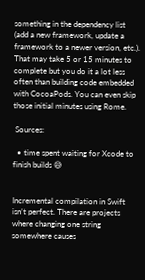something in the dependency list (add a new framework, update a framework to a newer version, etc.). That may take 5 or 15 minutes to complete but you do it a lot less often than building code embedded with CocoaPods. You can even skip those initial minutes using Rome.

 Sources:

  • time spent waiting for Xcode to finish builds 😅


Incremental compilation in Swift isn’t perfect. There are projects where changing one string somewhere causes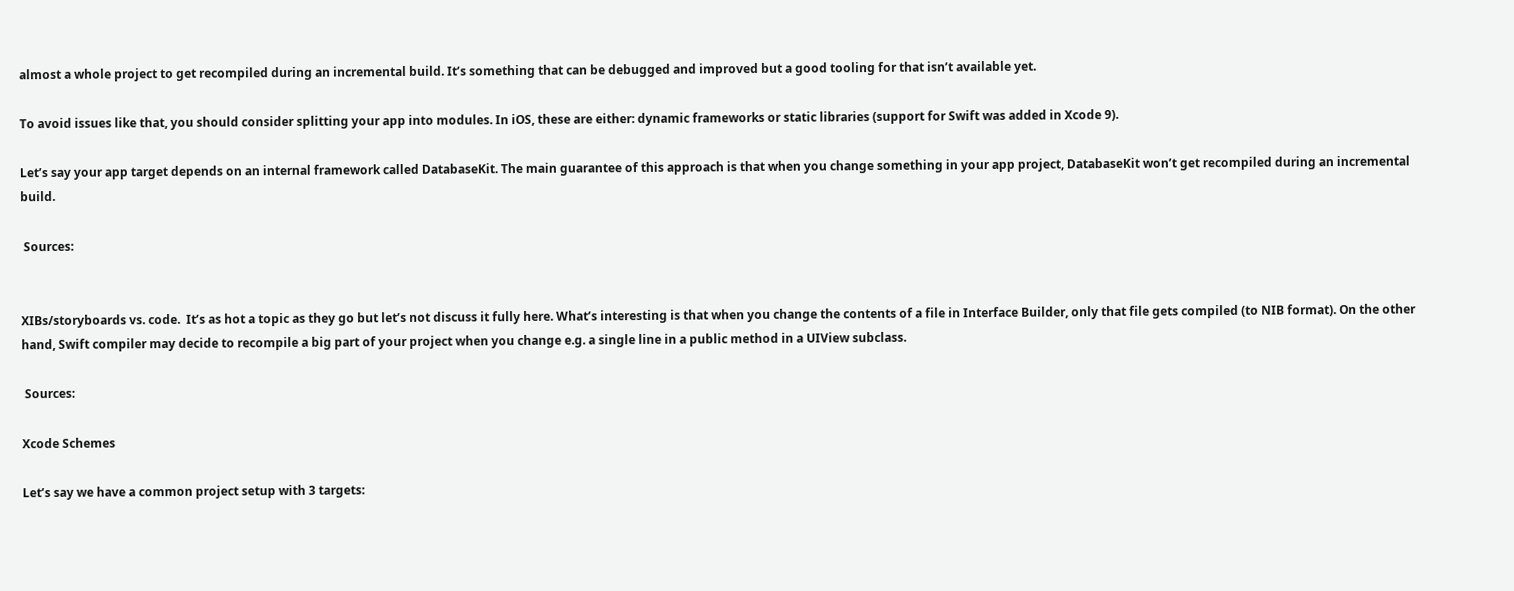almost a whole project to get recompiled during an incremental build. It’s something that can be debugged and improved but a good tooling for that isn’t available yet.

To avoid issues like that, you should consider splitting your app into modules. In iOS, these are either: dynamic frameworks or static libraries (support for Swift was added in Xcode 9).

Let’s say your app target depends on an internal framework called DatabaseKit. The main guarantee of this approach is that when you change something in your app project, DatabaseKit won’t get recompiled during an incremental build.

 Sources:


XIBs/storyboards vs. code.  It’s as hot a topic as they go but let’s not discuss it fully here. What’s interesting is that when you change the contents of a file in Interface Builder, only that file gets compiled (to NIB format). On the other hand, Swift compiler may decide to recompile a big part of your project when you change e.g. a single line in a public method in a UIView subclass.

 Sources:

Xcode Schemes

Let’s say we have a common project setup with 3 targets: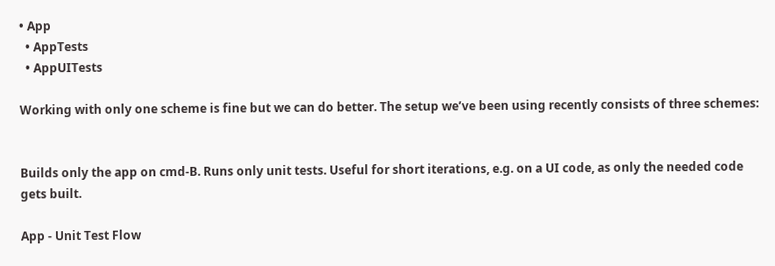• App
  • AppTests
  • AppUITests

Working with only one scheme is fine but we can do better. The setup we’ve been using recently consists of three schemes:


Builds only the app on cmd-B. Runs only unit tests. Useful for short iterations, e.g. on a UI code, as only the needed code gets built.

App - Unit Test Flow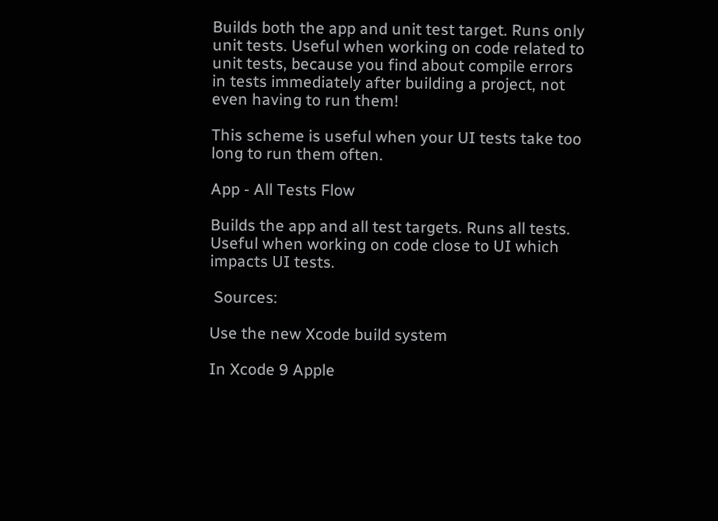Builds both the app and unit test target. Runs only unit tests. Useful when working on code related to unit tests, because you find about compile errors in tests immediately after building a project, not even having to run them!

This scheme is useful when your UI tests take too long to run them often.

App - All Tests Flow

Builds the app and all test targets. Runs all tests. Useful when working on code close to UI which impacts UI tests.

 Sources:

Use the new Xcode build system

In Xcode 9 Apple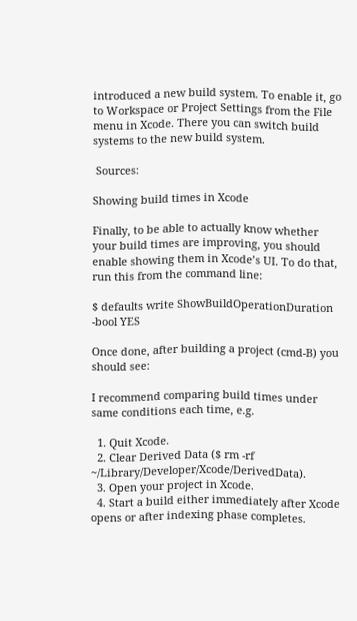introduced a new build system. To enable it, go to Workspace or Project Settings from the File menu in Xcode. There you can switch build systems to the new build system.

 Sources:

Showing build times in Xcode

Finally, to be able to actually know whether your build times are improving, you should enable showing them in Xcode’s UI. To do that, run this from the command line:

$ defaults write ShowBuildOperationDuration -bool YES

Once done, after building a project (cmd-B) you should see:

I recommend comparing build times under same conditions each time, e.g.

  1. Quit Xcode.
  2. Clear Derived Data ($ rm -rf ~/Library/Developer/Xcode/DerivedData).
  3. Open your project in Xcode.
  4. Start a build either immediately after Xcode opens or after indexing phase completes.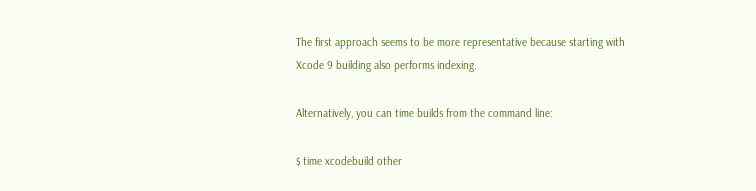The first approach seems to be more representative because starting with Xcode 9 building also performs indexing.

Alternatively, you can time builds from the command line:

$ time xcodebuild other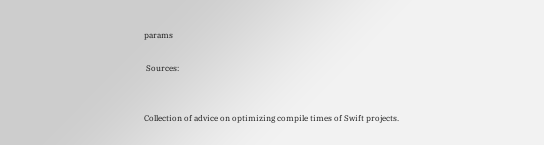params

 Sources:


Collection of advice on optimizing compile times of Swift projects.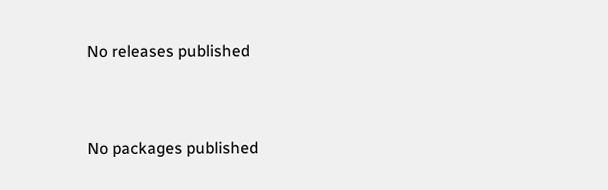No releases published


No packages published